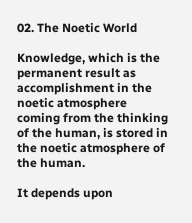02. The Noetic World

Knowledge, which is the permanent result as accomplishment in the noetic atmosphere coming from the thinking of the human, is stored in the noetic atmosphere of the human.

It depends upon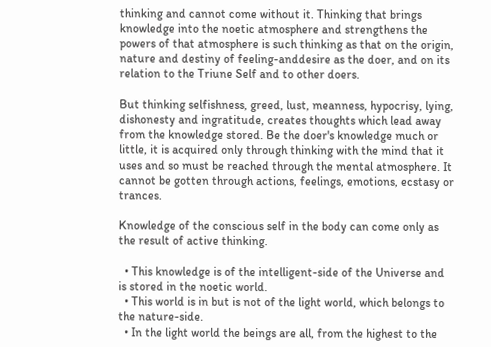thinking and cannot come without it. Thinking that brings knowledge into the noetic atmosphere and strengthens the powers of that atmosphere is such thinking as that on the origin, nature and destiny of feeling-anddesire as the doer, and on its relation to the Triune Self and to other doers.

But thinking selfishness, greed, lust, meanness, hypocrisy, lying, dishonesty and ingratitude, creates thoughts which lead away from the knowledge stored. Be the doer's knowledge much or little, it is acquired only through thinking with the mind that it uses and so must be reached through the mental atmosphere. It cannot be gotten through actions, feelings, emotions, ecstasy or trances.

Knowledge of the conscious self in the body can come only as the result of active thinking.

  • This knowledge is of the intelligent-side of the Universe and is stored in the noetic world.
  • This world is in but is not of the light world, which belongs to the nature-side.
  • In the light world the beings are all, from the highest to the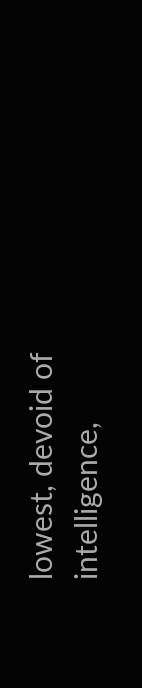lowest, devoid of intelligence,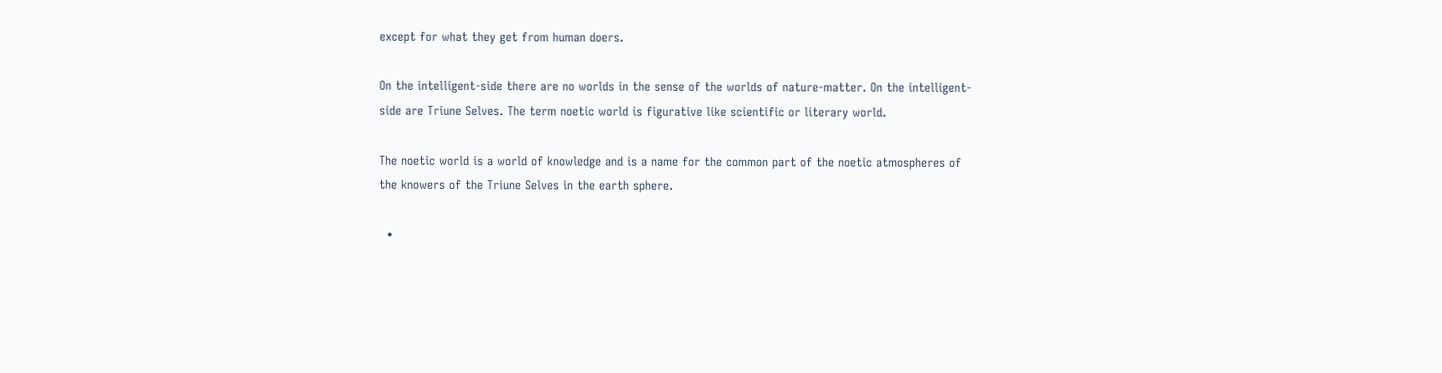except for what they get from human doers.

On the intelligent-side there are no worlds in the sense of the worlds of nature-matter. On the intelligent-side are Triune Selves. The term noetic world is figurative like scientific or literary world.

The noetic world is a world of knowledge and is a name for the common part of the noetic atmospheres of the knowers of the Triune Selves in the earth sphere.

  •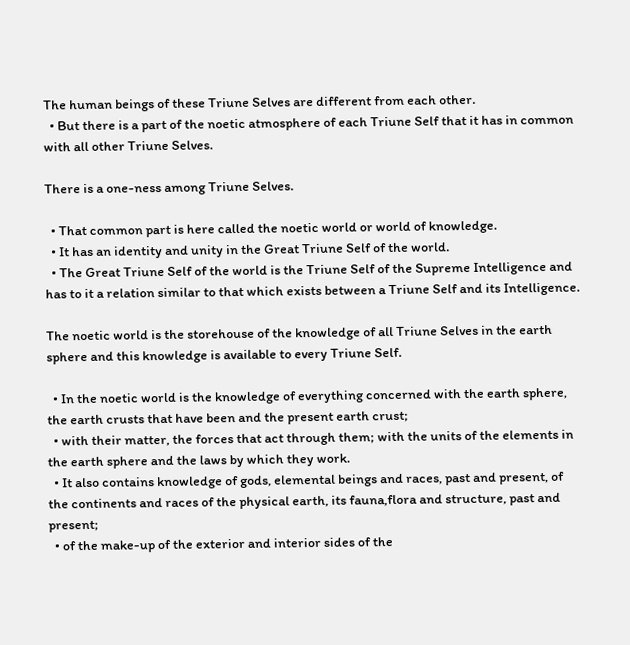The human beings of these Triune Selves are different from each other.
  • But there is a part of the noetic atmosphere of each Triune Self that it has in common with all other Triune Selves.

There is a one-ness among Triune Selves.

  • That common part is here called the noetic world or world of knowledge.
  • It has an identity and unity in the Great Triune Self of the world.
  • The Great Triune Self of the world is the Triune Self of the Supreme Intelligence and has to it a relation similar to that which exists between a Triune Self and its Intelligence.

The noetic world is the storehouse of the knowledge of all Triune Selves in the earth sphere and this knowledge is available to every Triune Self.

  • In the noetic world is the knowledge of everything concerned with the earth sphere, the earth crusts that have been and the present earth crust;
  • with their matter, the forces that act through them; with the units of the elements in the earth sphere and the laws by which they work.
  • It also contains knowledge of gods, elemental beings and races, past and present, of the continents and races of the physical earth, its fauna,flora and structure, past and present;
  • of the make-up of the exterior and interior sides of the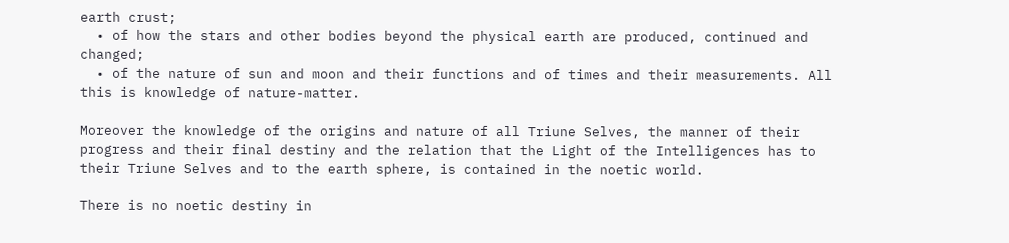earth crust;
  • of how the stars and other bodies beyond the physical earth are produced, continued and changed;
  • of the nature of sun and moon and their functions and of times and their measurements. All this is knowledge of nature-matter.

Moreover the knowledge of the origins and nature of all Triune Selves, the manner of their progress and their final destiny and the relation that the Light of the Intelligences has to their Triune Selves and to the earth sphere, is contained in the noetic world.

There is no noetic destiny in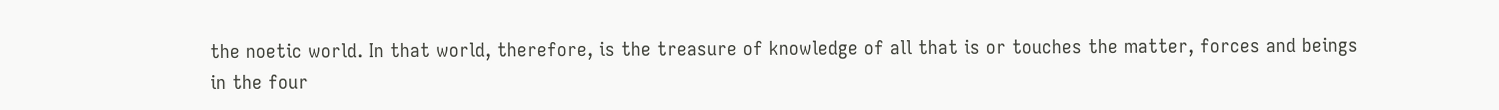the noetic world. In that world, therefore, is the treasure of knowledge of all that is or touches the matter, forces and beings in the four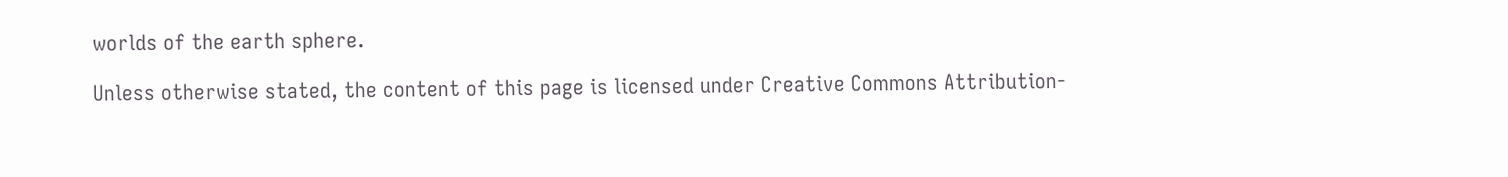worlds of the earth sphere.

Unless otherwise stated, the content of this page is licensed under Creative Commons Attribution-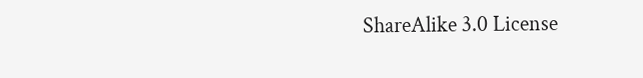ShareAlike 3.0 License